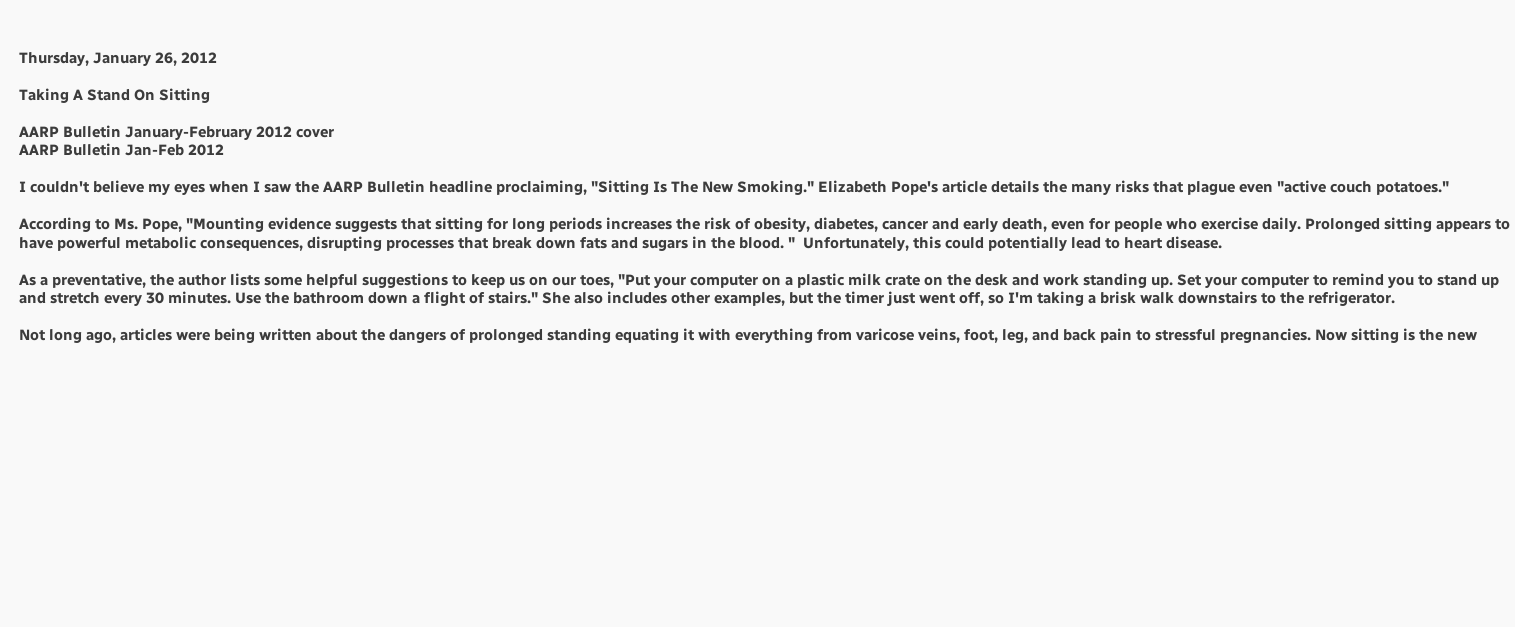Thursday, January 26, 2012

Taking A Stand On Sitting

AARP Bulletin January-February 2012 cover
AARP Bulletin Jan-Feb 2012

I couldn't believe my eyes when I saw the AARP Bulletin headline proclaiming, "Sitting Is The New Smoking." Elizabeth Pope's article details the many risks that plague even "active couch potatoes."

According to Ms. Pope, "Mounting evidence suggests that sitting for long periods increases the risk of obesity, diabetes, cancer and early death, even for people who exercise daily. Prolonged sitting appears to have powerful metabolic consequences, disrupting processes that break down fats and sugars in the blood. "  Unfortunately, this could potentially lead to heart disease.

As a preventative, the author lists some helpful suggestions to keep us on our toes, "Put your computer on a plastic milk crate on the desk and work standing up. Set your computer to remind you to stand up and stretch every 30 minutes. Use the bathroom down a flight of stairs." She also includes other examples, but the timer just went off, so I'm taking a brisk walk downstairs to the refrigerator.

Not long ago, articles were being written about the dangers of prolonged standing equating it with everything from varicose veins, foot, leg, and back pain to stressful pregnancies. Now sitting is the new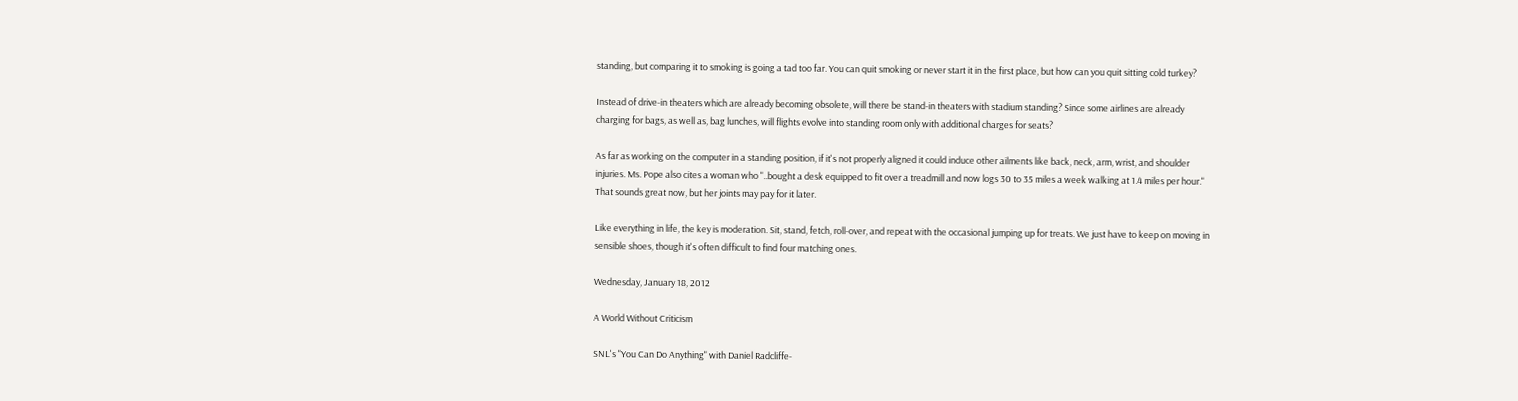standing, but comparing it to smoking is going a tad too far. You can quit smoking or never start it in the first place, but how can you quit sitting cold turkey?

Instead of drive-in theaters which are already becoming obsolete, will there be stand-in theaters with stadium standing? Since some airlines are already charging for bags, as well as, bag lunches, will flights evolve into standing room only with additional charges for seats?

As far as working on the computer in a standing position, if it's not properly aligned it could induce other ailments like back, neck, arm, wrist, and shoulder injuries. Ms. Pope also cites a woman who "..bought a desk equipped to fit over a treadmill and now logs 30 to 35 miles a week walking at 1.4 miles per hour."  That sounds great now, but her joints may pay for it later.

Like everything in life, the key is moderation. Sit, stand, fetch, roll-over, and repeat with the occasional jumping up for treats. We just have to keep on moving in sensible shoes, though it's often difficult to find four matching ones.

Wednesday, January 18, 2012

A World Without Criticism

SNL's "You Can Do Anything" with Daniel Radcliffe-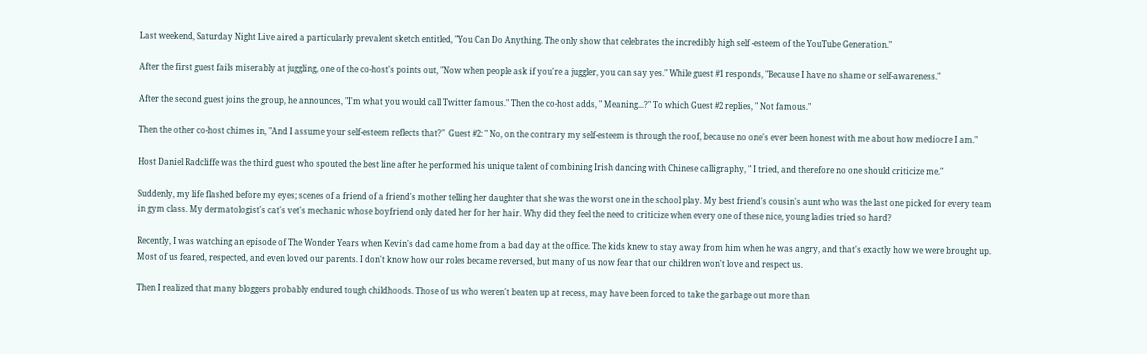Last weekend, Saturday Night Live aired a particularly prevalent sketch entitled, "You Can Do Anything. The only show that celebrates the incredibly high self -esteem of the YouTube Generation."

After the first guest fails miserably at juggling, one of the co-host's points out, "Now when people ask if you're a juggler, you can say yes." While guest #1 responds, "Because I have no shame or self-awareness."

After the second guest joins the group, he announces, "I'm what you would call Twitter famous." Then the co-host adds, " Meaning...?" To which Guest #2 replies, " Not famous."

Then the other co-host chimes in, "And I assume your self-esteem reflects that?"  Guest #2: " No, on the contrary my self-esteem is through the roof, because no one's ever been honest with me about how mediocre I am."

Host Daniel Radcliffe was the third guest who spouted the best line after he performed his unique talent of combining Irish dancing with Chinese calligraphy, " I tried, and therefore no one should criticize me."

Suddenly, my life flashed before my eyes; scenes of a friend of a friend's mother telling her daughter that she was the worst one in the school play. My best friend's cousin's aunt who was the last one picked for every team in gym class. My dermatologist's cat's vet's mechanic whose boyfriend only dated her for her hair. Why did they feel the need to criticize when every one of these nice, young ladies tried so hard?

Recently, I was watching an episode of The Wonder Years when Kevin's dad came home from a bad day at the office. The kids knew to stay away from him when he was angry, and that's exactly how we were brought up. Most of us feared, respected, and even loved our parents. I don't know how our roles became reversed, but many of us now fear that our children won't love and respect us.

Then I realized that many bloggers probably endured tough childhoods. Those of us who weren't beaten up at recess, may have been forced to take the garbage out more than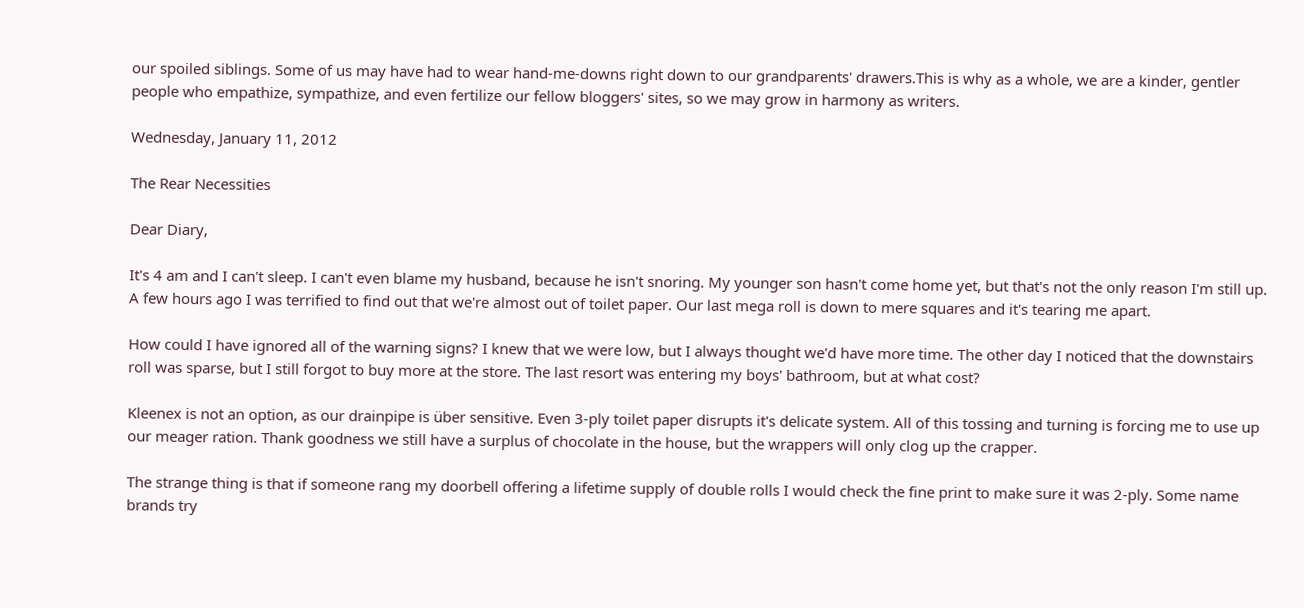our spoiled siblings. Some of us may have had to wear hand-me-downs right down to our grandparents' drawers.This is why as a whole, we are a kinder, gentler people who empathize, sympathize, and even fertilize our fellow bloggers' sites, so we may grow in harmony as writers.

Wednesday, January 11, 2012

The Rear Necessities

Dear Diary,

It's 4 am and I can't sleep. I can't even blame my husband, because he isn't snoring. My younger son hasn't come home yet, but that's not the only reason I'm still up. A few hours ago I was terrified to find out that we're almost out of toilet paper. Our last mega roll is down to mere squares and it's tearing me apart.

How could I have ignored all of the warning signs? I knew that we were low, but I always thought we'd have more time. The other day I noticed that the downstairs roll was sparse, but I still forgot to buy more at the store. The last resort was entering my boys' bathroom, but at what cost?

Kleenex is not an option, as our drainpipe is über sensitive. Even 3-ply toilet paper disrupts it's delicate system. All of this tossing and turning is forcing me to use up our meager ration. Thank goodness we still have a surplus of chocolate in the house, but the wrappers will only clog up the crapper.

The strange thing is that if someone rang my doorbell offering a lifetime supply of double rolls I would check the fine print to make sure it was 2-ply. Some name brands try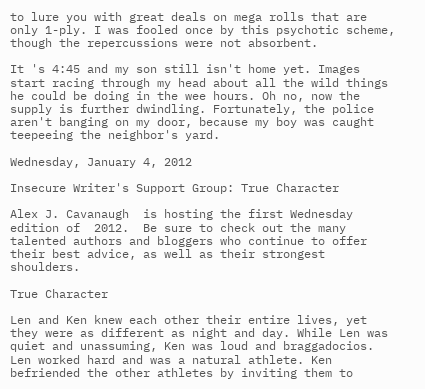to lure you with great deals on mega rolls that are only 1-ply. I was fooled once by this psychotic scheme, though the repercussions were not absorbent.

It 's 4:45 and my son still isn't home yet. Images start racing through my head about all the wild things he could be doing in the wee hours. Oh no, now the supply is further dwindling. Fortunately, the police aren't banging on my door, because my boy was caught teepeeing the neighbor's yard.

Wednesday, January 4, 2012

Insecure Writer's Support Group: True Character

Alex J. Cavanaugh  is hosting the first Wednesday edition of  2012.  Be sure to check out the many talented authors and bloggers who continue to offer their best advice, as well as their strongest shoulders.

True Character

Len and Ken knew each other their entire lives, yet they were as different as night and day. While Len was quiet and unassuming, Ken was loud and braggadocios. Len worked hard and was a natural athlete. Ken befriended the other athletes by inviting them to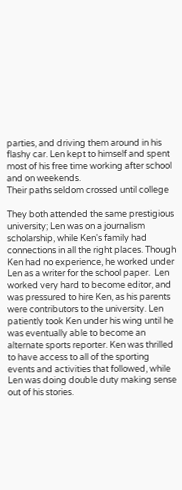parties, and driving them around in his flashy car. Len kept to himself and spent most of his free time working after school and on weekends.
Their paths seldom crossed until college

They both attended the same prestigious university; Len was on a journalism scholarship, while Ken's family had connections in all the right places. Though Ken had no experience, he worked under Len as a writer for the school paper.  Len worked very hard to become editor, and was pressured to hire Ken, as his parents were contributors to the university. Len patiently took Ken under his wing until he was eventually able to become an alternate sports reporter. Ken was thrilled to have access to all of the sporting events and activities that followed, while Len was doing double duty making sense out of his stories.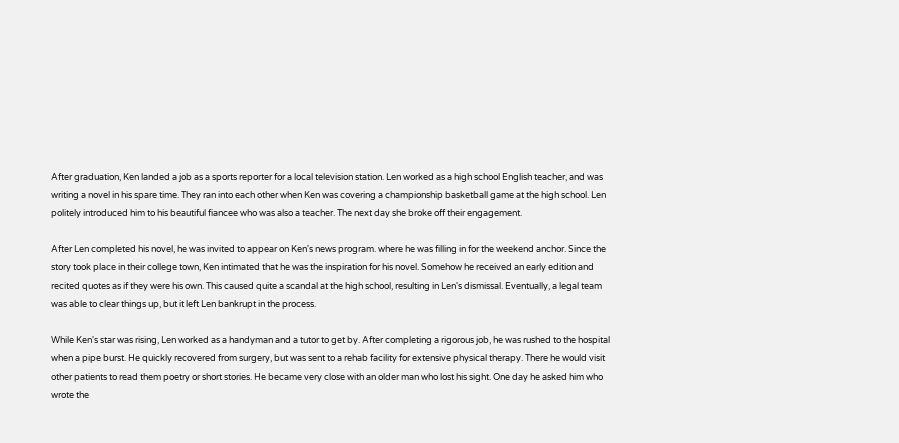After graduation, Ken landed a job as a sports reporter for a local television station. Len worked as a high school English teacher, and was writing a novel in his spare time. They ran into each other when Ken was covering a championship basketball game at the high school. Len politely introduced him to his beautiful fiancee who was also a teacher. The next day she broke off their engagement.

After Len completed his novel, he was invited to appear on Ken's news program. where he was filling in for the weekend anchor. Since the story took place in their college town, Ken intimated that he was the inspiration for his novel. Somehow he received an early edition and recited quotes as if they were his own. This caused quite a scandal at the high school, resulting in Len's dismissal. Eventually, a legal team was able to clear things up, but it left Len bankrupt in the process.

While Ken's star was rising, Len worked as a handyman and a tutor to get by. After completing a rigorous job, he was rushed to the hospital when a pipe burst. He quickly recovered from surgery, but was sent to a rehab facility for extensive physical therapy. There he would visit other patients to read them poetry or short stories. He became very close with an older man who lost his sight. One day he asked him who wrote the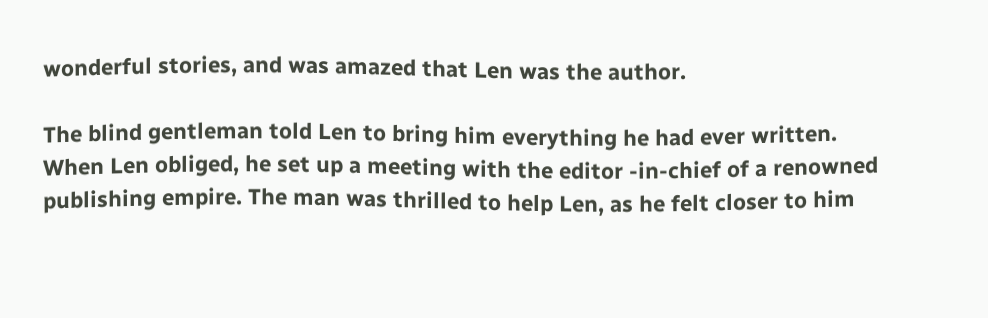wonderful stories, and was amazed that Len was the author.

The blind gentleman told Len to bring him everything he had ever written. When Len obliged, he set up a meeting with the editor -in-chief of a renowned publishing empire. The man was thrilled to help Len, as he felt closer to him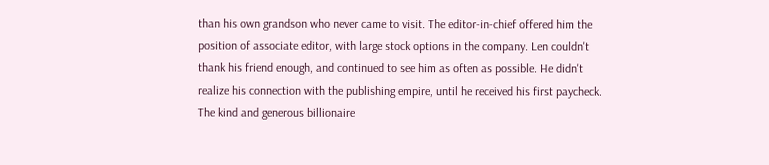than his own grandson who never came to visit. The editor-in-chief offered him the position of associate editor, with large stock options in the company. Len couldn't thank his friend enough, and continued to see him as often as possible. He didn't realize his connection with the publishing empire, until he received his first paycheck. The kind and generous billionaire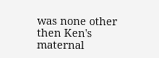was none other then Ken's maternal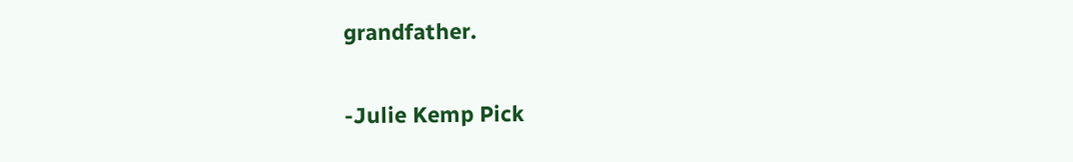grandfather.

-Julie Kemp Pick